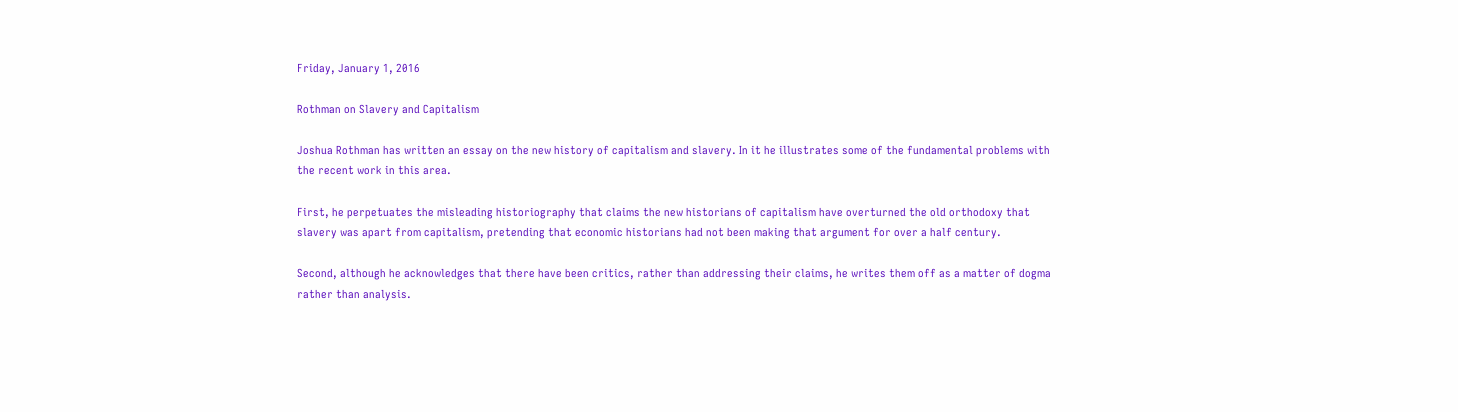Friday, January 1, 2016

Rothman on Slavery and Capitalism

Joshua Rothman has written an essay on the new history of capitalism and slavery. In it he illustrates some of the fundamental problems with the recent work in this area.

First, he perpetuates the misleading historiography that claims the new historians of capitalism have overturned the old orthodoxy that slavery was apart from capitalism, pretending that economic historians had not been making that argument for over a half century.

Second, although he acknowledges that there have been critics, rather than addressing their claims, he writes them off as a matter of dogma rather than analysis.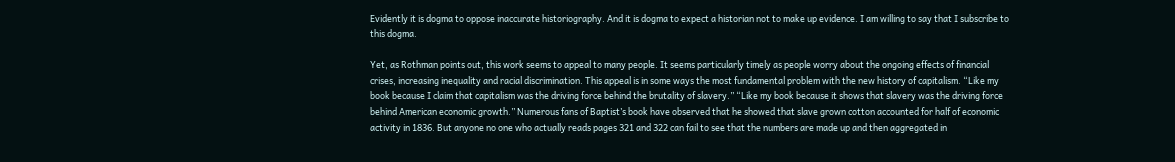Evidently it is dogma to oppose inaccurate historiography. And it is dogma to expect a historian not to make up evidence. I am willing to say that I subscribe to this dogma.

Yet, as Rothman points out, this work seems to appeal to many people. It seems particularly timely as people worry about the ongoing effects of financial crises, increasing inequality and racial discrimination. This appeal is in some ways the most fundamental problem with the new history of capitalism. “Like my book because I claim that capitalism was the driving force behind the brutality of slavery.” “Like my book because it shows that slavery was the driving force behind American economic growth.” Numerous fans of Baptist’s book have observed that he showed that slave grown cotton accounted for half of economic activity in 1836. But anyone no one who actually reads pages 321 and 322 can fail to see that the numbers are made up and then aggregated in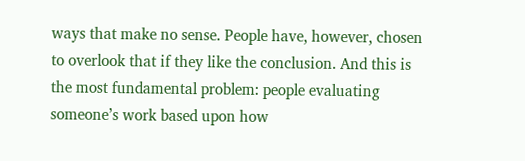ways that make no sense. People have, however, chosen to overlook that if they like the conclusion. And this is the most fundamental problem: people evaluating someone’s work based upon how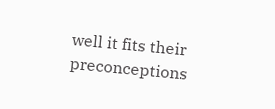well it fits their preconceptions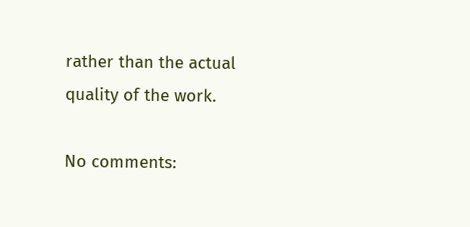rather than the actual quality of the work.

No comments: